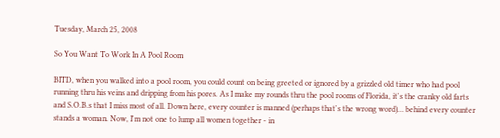Tuesday, March 25, 2008

So You Want To Work In A Pool Room

BITD, when you walked into a pool room, you could count on being greeted or ignored by a grizzled old timer who had pool running thru his veins and dripping from his pores. As I make my rounds thru the pool rooms of Florida, it's the cranky old farts and S.O.B.s that I miss most of all. Down here, every counter is manned (perhaps that's the wrong word)… behind every counter stands a woman. Now, I'm not one to lump all women together - in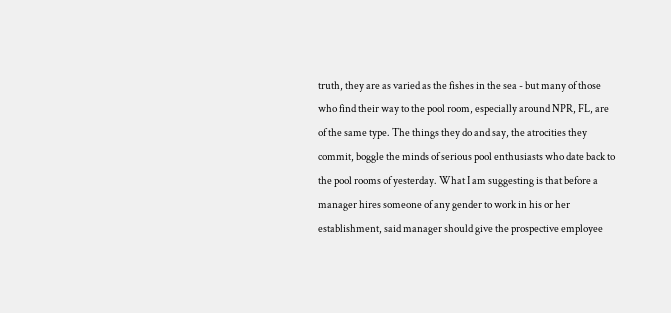truth, they are as varied as the fishes in the sea - but many of those who find their way to the pool room, especially around NPR, FL, are of the same type. The things they do and say, the atrocities they commit, boggle the minds of serious pool enthusiasts who date back to the pool rooms of yesterday. What I am suggesting is that before a manager hires someone of any gender to work in his or her establishment, said manager should give the prospective employee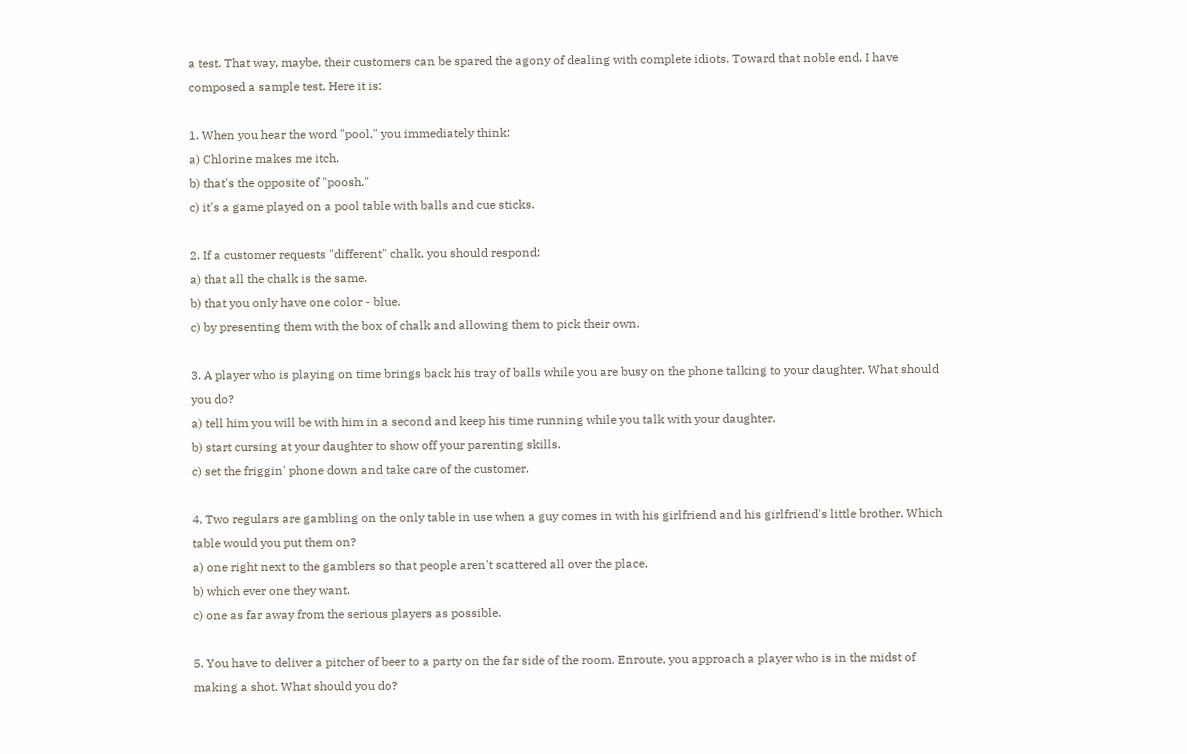a test. That way, maybe, their customers can be spared the agony of dealing with complete idiots. Toward that noble end, I have composed a sample test. Here it is:

1. When you hear the word "pool," you immediately think:
a) Chlorine makes me itch.
b) that's the opposite of "poosh."
c) it's a game played on a pool table with balls and cue sticks.

2. If a customer requests "different" chalk, you should respond:
a) that all the chalk is the same.
b) that you only have one color - blue.
c) by presenting them with the box of chalk and allowing them to pick their own.

3. A player who is playing on time brings back his tray of balls while you are busy on the phone talking to your daughter. What should you do?
a) tell him you will be with him in a second and keep his time running while you talk with your daughter.
b) start cursing at your daughter to show off your parenting skills.
c) set the friggin' phone down and take care of the customer.

4. Two regulars are gambling on the only table in use when a guy comes in with his girlfriend and his girlfriend's little brother. Which table would you put them on?
a) one right next to the gamblers so that people aren't scattered all over the place.
b) which ever one they want.
c) one as far away from the serious players as possible.

5. You have to deliver a pitcher of beer to a party on the far side of the room. Enroute, you approach a player who is in the midst of making a shot. What should you do?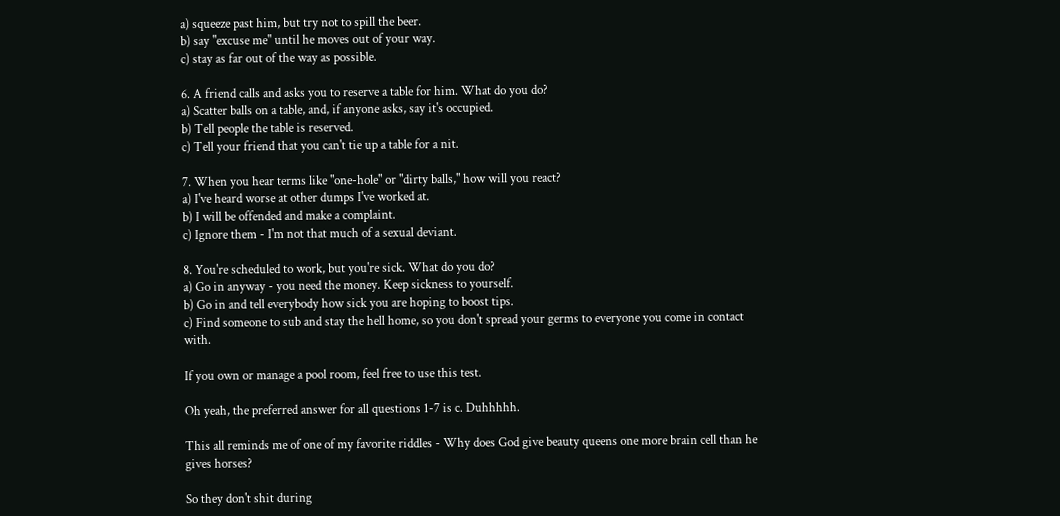a) squeeze past him, but try not to spill the beer.
b) say "excuse me" until he moves out of your way.
c) stay as far out of the way as possible.

6. A friend calls and asks you to reserve a table for him. What do you do?
a) Scatter balls on a table, and, if anyone asks, say it's occupied.
b) Tell people the table is reserved.
c) Tell your friend that you can't tie up a table for a nit.

7. When you hear terms like "one-hole" or "dirty balls," how will you react?
a) I've heard worse at other dumps I've worked at.
b) I will be offended and make a complaint.
c) Ignore them - I'm not that much of a sexual deviant.

8. You're scheduled to work, but you're sick. What do you do?
a) Go in anyway - you need the money. Keep sickness to yourself.
b) Go in and tell everybody how sick you are hoping to boost tips.
c) Find someone to sub and stay the hell home, so you don't spread your germs to everyone you come in contact with.

If you own or manage a pool room, feel free to use this test.

Oh yeah, the preferred answer for all questions 1-7 is c. Duhhhhh.

This all reminds me of one of my favorite riddles - Why does God give beauty queens one more brain cell than he gives horses?

So they don't shit during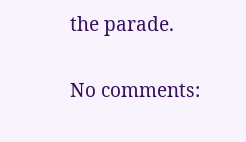the parade.

No comments: